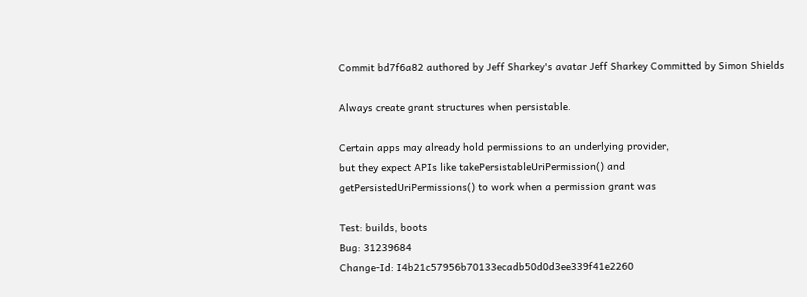Commit bd7f6a82 authored by Jeff Sharkey's avatar Jeff Sharkey Committed by Simon Shields

Always create grant structures when persistable.

Certain apps may already hold permissions to an underlying provider,
but they expect APIs like takePersistableUriPermission() and
getPersistedUriPermissions() to work when a permission grant was

Test: builds, boots
Bug: 31239684
Change-Id: I4b21c57956b70133ecadb50d0d3ee339f41e2260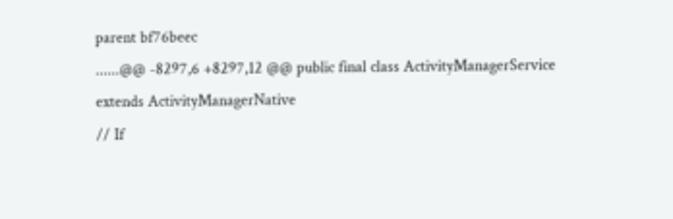parent bf76beec
......@@ -8297,6 +8297,12 @@ public final class ActivityManagerService extends ActivityManagerNative
// If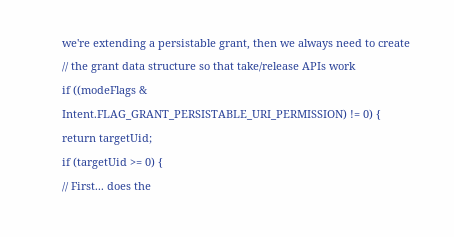we're extending a persistable grant, then we always need to create
// the grant data structure so that take/release APIs work
if ((modeFlags & Intent.FLAG_GRANT_PERSISTABLE_URI_PERMISSION) != 0) {
return targetUid;
if (targetUid >= 0) {
// First... does the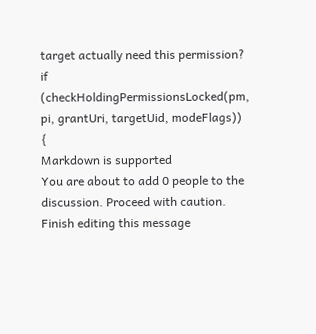target actually need this permission?
if (checkHoldingPermissionsLocked(pm, pi, grantUri, targetUid, modeFlags)) {
Markdown is supported
You are about to add 0 people to the discussion. Proceed with caution.
Finish editing this message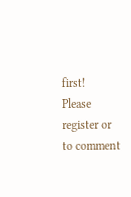first!
Please register or to comment